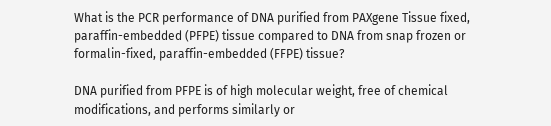What is the PCR performance of DNA purified from PAXgene Tissue fixed, paraffin-embedded (PFPE) tissue compared to DNA from snap frozen or formalin-fixed, paraffin-embedded (FFPE) tissue?

DNA purified from PFPE is of high molecular weight, free of chemical modifications, and performs similarly or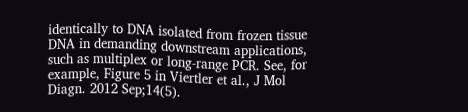identically to DNA isolated from frozen tissue DNA in demanding downstream applications, such as multiplex or long-range PCR. See, for example, Figure 5 in Viertler et al., J Mol Diagn. 2012 Sep;14(5).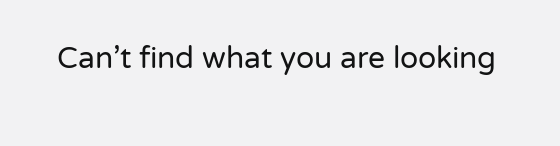Can’t find what you are looking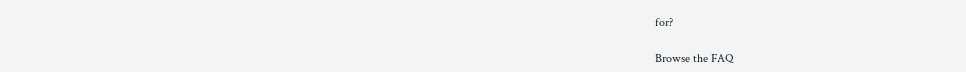for?

Browse the FAQ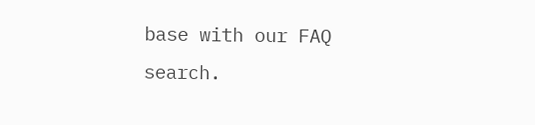base with our FAQ search.